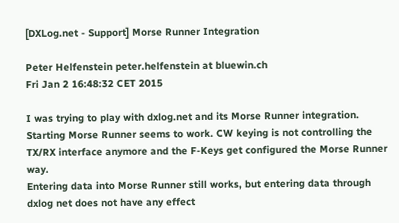[DXLog.net - Support] Morse Runner Integration

Peter Helfenstein peter.helfenstein at bluewin.ch
Fri Jan 2 16:48:32 CET 2015

I was trying to play with dxlog.net and its Morse Runner integration.
Starting Morse Runner seems to work. CW keying is not controlling the
TX/RX interface anymore and the F-Keys get configured the Morse Runner way.
Entering data into Morse Runner still works, but entering data through
dxlog net does not have any effect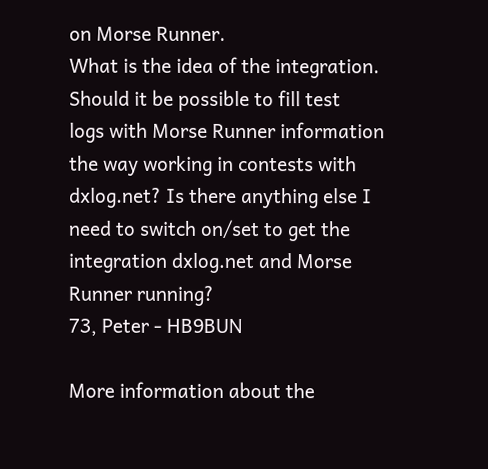on Morse Runner.
What is the idea of the integration. Should it be possible to fill test
logs with Morse Runner information the way working in contests with
dxlog.net? Is there anything else I need to switch on/set to get the
integration dxlog.net and Morse Runner running?
73, Peter - HB9BUN

More information about the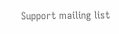Support mailing list